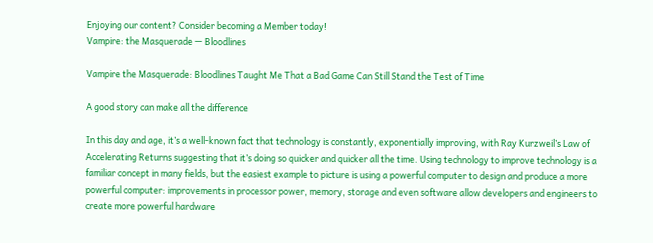Enjoying our content? Consider becoming a Member today!
Vampire: the Masquerade — Bloodlines

Vampire the Masquerade: Bloodlines Taught Me That a Bad Game Can Still Stand the Test of Time

A good story can make all the difference

In this day and age, it’s a well-known fact that technology is constantly, exponentially improving, with Ray Kurzweil’s Law of Accelerating Returns suggesting that it’s doing so quicker and quicker all the time. Using technology to improve technology is a familiar concept in many fields, but the easiest example to picture is using a powerful computer to design and produce a more powerful computer: improvements in processor power, memory, storage and even software allow developers and engineers to create more powerful hardware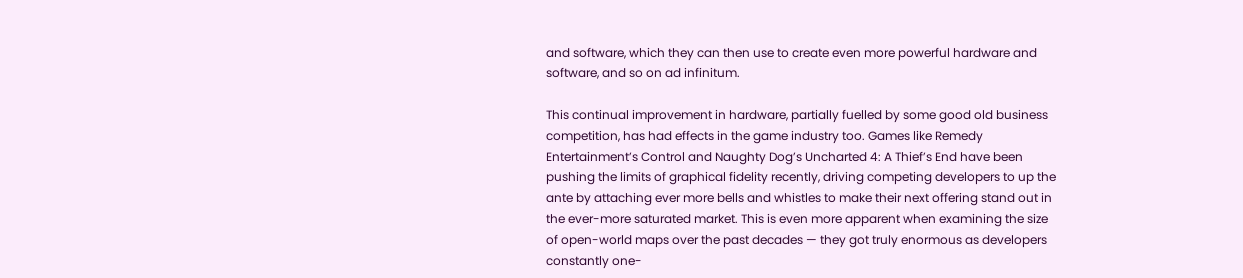and software, which they can then use to create even more powerful hardware and software, and so on ad infinitum.

This continual improvement in hardware, partially fuelled by some good old business competition, has had effects in the game industry too. Games like Remedy Entertainment’s Control and Naughty Dog’s Uncharted 4: A Thief’s End have been pushing the limits of graphical fidelity recently, driving competing developers to up the ante by attaching ever more bells and whistles to make their next offering stand out in the ever-more saturated market. This is even more apparent when examining the size of open-world maps over the past decades — they got truly enormous as developers constantly one-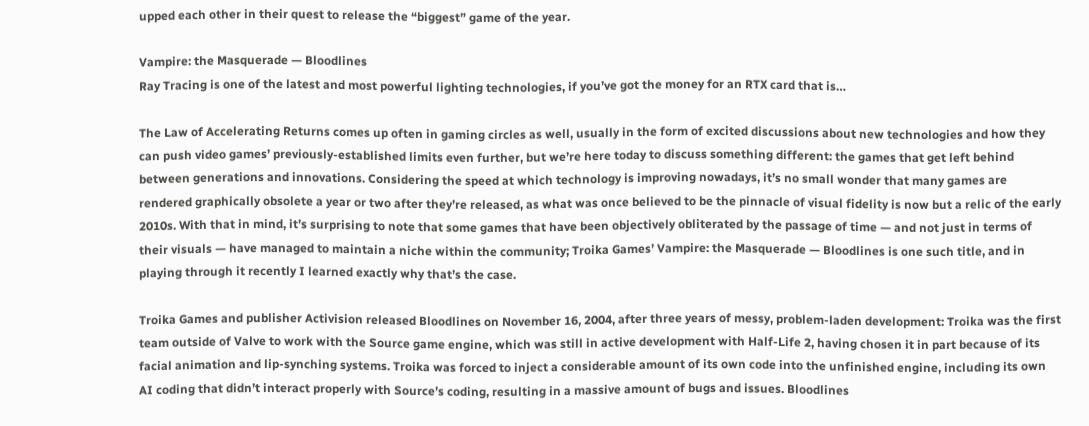upped each other in their quest to release the “biggest” game of the year.

Vampire: the Masquerade — Bloodlines
Ray Tracing is one of the latest and most powerful lighting technologies, if you’ve got the money for an RTX card that is…

The Law of Accelerating Returns comes up often in gaming circles as well, usually in the form of excited discussions about new technologies and how they can push video games’ previously-established limits even further, but we’re here today to discuss something different: the games that get left behind between generations and innovations. Considering the speed at which technology is improving nowadays, it’s no small wonder that many games are rendered graphically obsolete a year or two after they’re released, as what was once believed to be the pinnacle of visual fidelity is now but a relic of the early 2010s. With that in mind, it’s surprising to note that some games that have been objectively obliterated by the passage of time — and not just in terms of their visuals — have managed to maintain a niche within the community; Troika Games’ Vampire: the Masquerade — Bloodlines is one such title, and in playing through it recently I learned exactly why that’s the case.

Troika Games and publisher Activision released Bloodlines on November 16, 2004, after three years of messy, problem-laden development: Troika was the first team outside of Valve to work with the Source game engine, which was still in active development with Half-Life 2, having chosen it in part because of its facial animation and lip-synching systems. Troika was forced to inject a considerable amount of its own code into the unfinished engine, including its own AI coding that didn’t interact properly with Source’s coding, resulting in a massive amount of bugs and issues. Bloodlines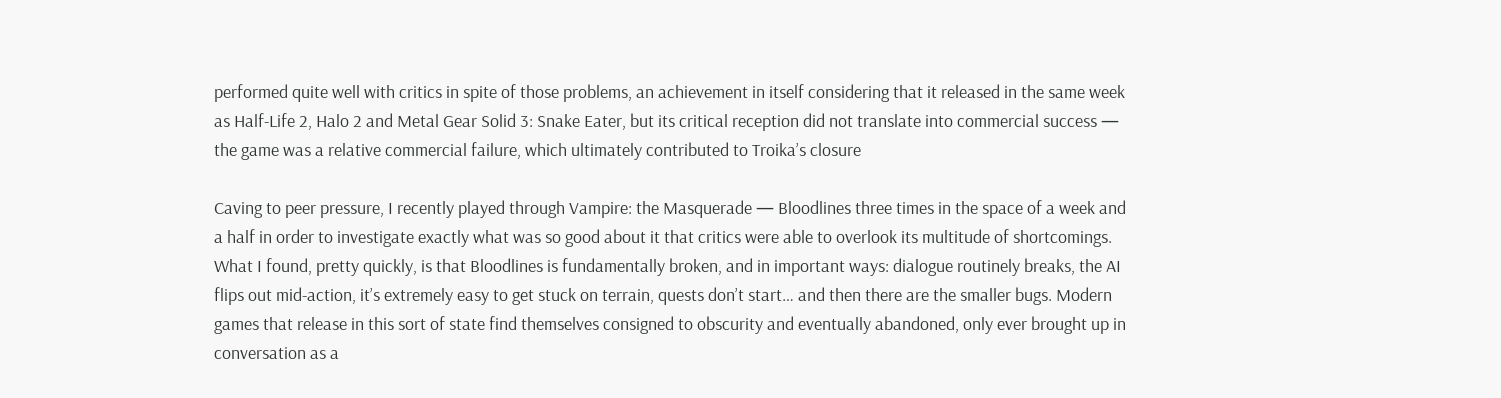performed quite well with critics in spite of those problems, an achievement in itself considering that it released in the same week as Half-Life 2, Halo 2 and Metal Gear Solid 3: Snake Eater, but its critical reception did not translate into commercial success — the game was a relative commercial failure, which ultimately contributed to Troika’s closure

Caving to peer pressure, I recently played through Vampire: the Masquerade — Bloodlines three times in the space of a week and a half in order to investigate exactly what was so good about it that critics were able to overlook its multitude of shortcomings. What I found, pretty quickly, is that Bloodlines is fundamentally broken, and in important ways: dialogue routinely breaks, the AI flips out mid-action, it’s extremely easy to get stuck on terrain, quests don’t start… and then there are the smaller bugs. Modern games that release in this sort of state find themselves consigned to obscurity and eventually abandoned, only ever brought up in conversation as a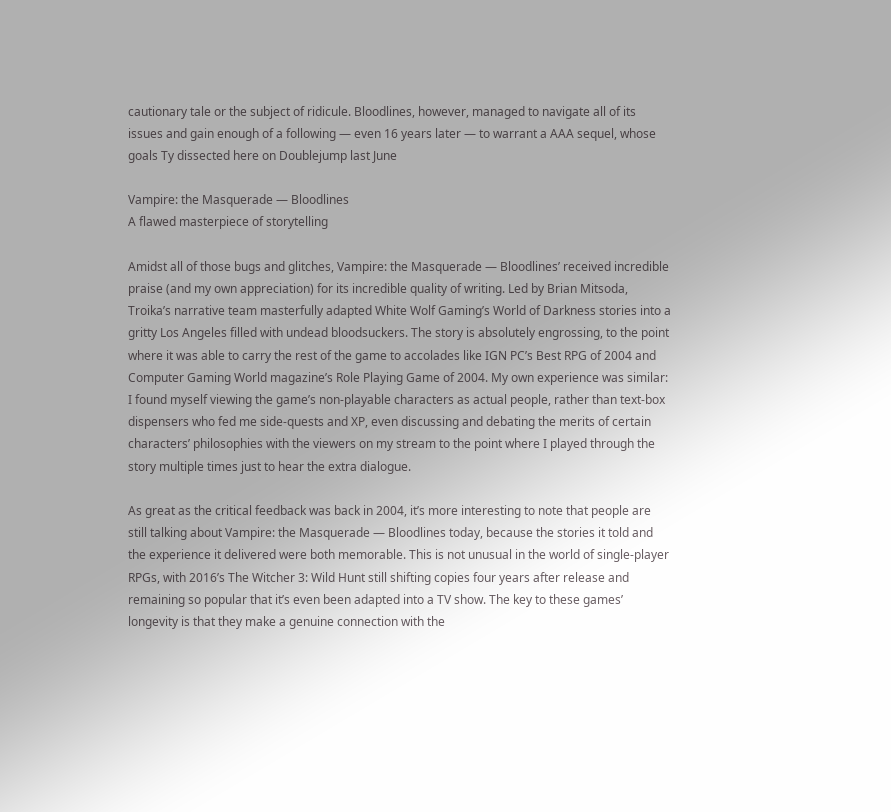cautionary tale or the subject of ridicule. Bloodlines, however, managed to navigate all of its issues and gain enough of a following — even 16 years later — to warrant a AAA sequel, whose goals Ty dissected here on Doublejump last June

Vampire: the Masquerade — Bloodlines
A flawed masterpiece of storytelling

Amidst all of those bugs and glitches, Vampire: the Masquerade — Bloodlines’ received incredible praise (and my own appreciation) for its incredible quality of writing. Led by Brian Mitsoda, Troika’s narrative team masterfully adapted White Wolf Gaming’s World of Darkness stories into a gritty Los Angeles filled with undead bloodsuckers. The story is absolutely engrossing, to the point where it was able to carry the rest of the game to accolades like IGN PC’s Best RPG of 2004 and Computer Gaming World magazine’s Role Playing Game of 2004. My own experience was similar: I found myself viewing the game’s non-playable characters as actual people, rather than text-box dispensers who fed me side-quests and XP, even discussing and debating the merits of certain characters’ philosophies with the viewers on my stream to the point where I played through the story multiple times just to hear the extra dialogue.

As great as the critical feedback was back in 2004, it’s more interesting to note that people are still talking about Vampire: the Masquerade — Bloodlines today, because the stories it told and the experience it delivered were both memorable. This is not unusual in the world of single-player RPGs, with 2016’s The Witcher 3: Wild Hunt still shifting copies four years after release and remaining so popular that it’s even been adapted into a TV show. The key to these games’ longevity is that they make a genuine connection with the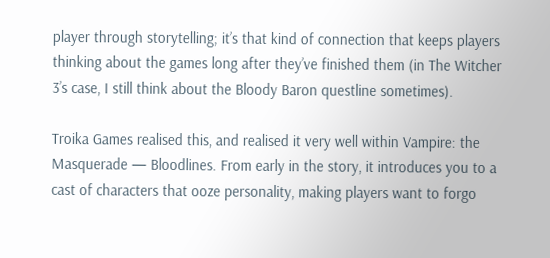player through storytelling; it’s that kind of connection that keeps players thinking about the games long after they’ve finished them (in The Witcher 3’s case, I still think about the Bloody Baron questline sometimes).

Troika Games realised this, and realised it very well within Vampire: the Masquerade — Bloodlines. From early in the story, it introduces you to a cast of characters that ooze personality, making players want to forgo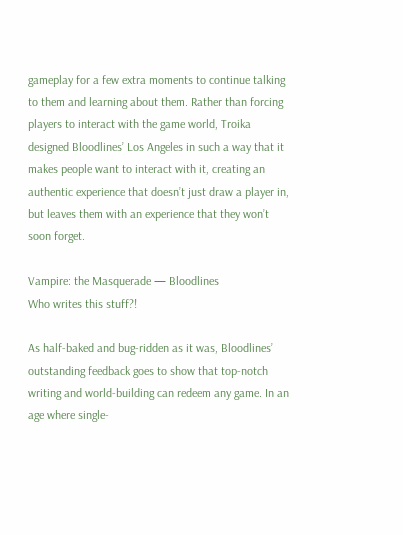gameplay for a few extra moments to continue talking to them and learning about them. Rather than forcing players to interact with the game world, Troika designed Bloodlines’ Los Angeles in such a way that it makes people want to interact with it, creating an authentic experience that doesn’t just draw a player in, but leaves them with an experience that they won’t soon forget.

Vampire: the Masquerade — Bloodlines
Who writes this stuff?!

As half-baked and bug-ridden as it was, Bloodlines’ outstanding feedback goes to show that top-notch writing and world-building can redeem any game. In an age where single-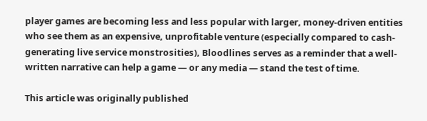player games are becoming less and less popular with larger, money-driven entities who see them as an expensive, unprofitable venture (especially compared to cash-generating live service monstrosities), Bloodlines serves as a reminder that a well-written narrative can help a game — or any media — stand the test of time.

This article was originally published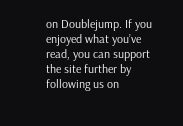on Doublejump. If you enjoyed what you’ve read, you can support the site further by following us on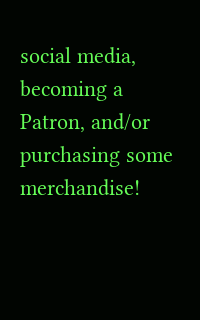social media, becoming a Patron, and/or purchasing some merchandise!